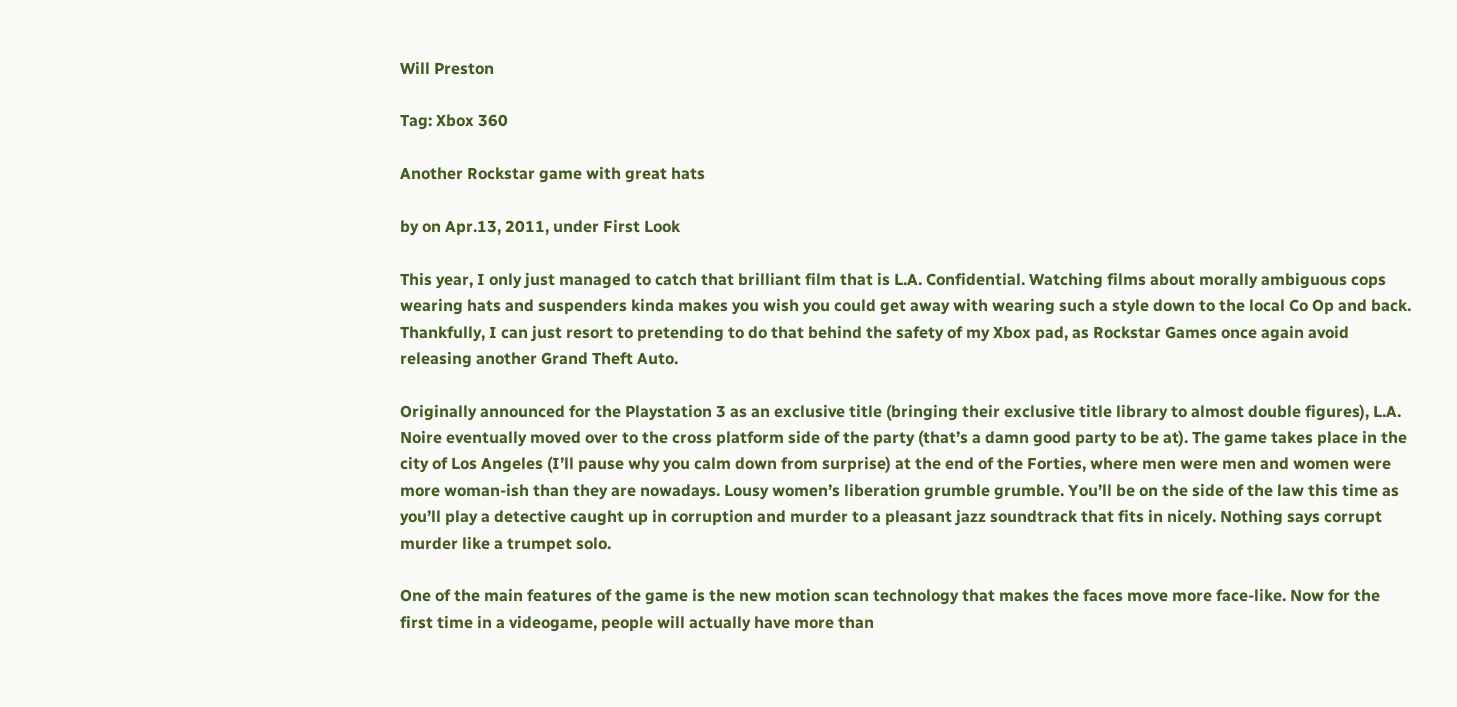Will Preston

Tag: Xbox 360

Another Rockstar game with great hats

by on Apr.13, 2011, under First Look

This year, I only just managed to catch that brilliant film that is L.A. Confidential. Watching films about morally ambiguous cops wearing hats and suspenders kinda makes you wish you could get away with wearing such a style down to the local Co Op and back. Thankfully, I can just resort to pretending to do that behind the safety of my Xbox pad, as Rockstar Games once again avoid releasing another Grand Theft Auto.

Originally announced for the Playstation 3 as an exclusive title (bringing their exclusive title library to almost double figures), L.A. Noire eventually moved over to the cross platform side of the party (that’s a damn good party to be at). The game takes place in the city of Los Angeles (I’ll pause why you calm down from surprise) at the end of the Forties, where men were men and women were more woman-ish than they are nowadays. Lousy women’s liberation grumble grumble. You’ll be on the side of the law this time as you’ll play a detective caught up in corruption and murder to a pleasant jazz soundtrack that fits in nicely. Nothing says corrupt murder like a trumpet solo.

One of the main features of the game is the new motion scan technology that makes the faces move more face-like. Now for the first time in a videogame, people will actually have more than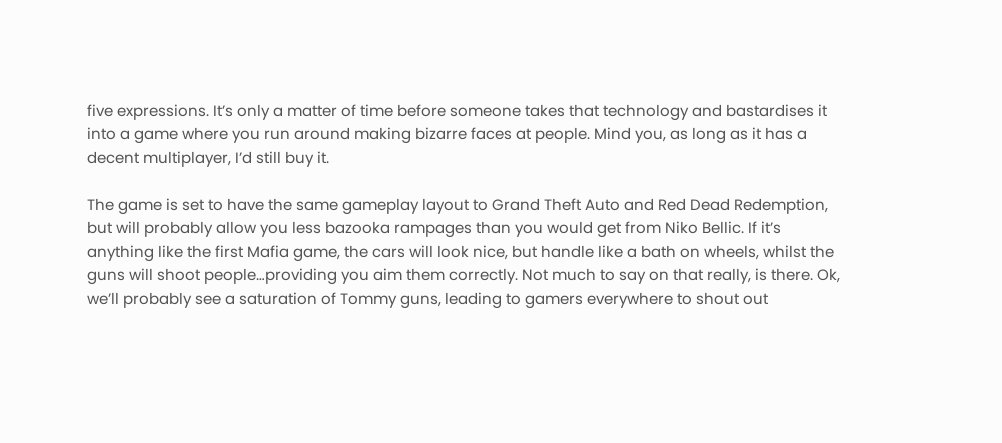five expressions. It’s only a matter of time before someone takes that technology and bastardises it into a game where you run around making bizarre faces at people. Mind you, as long as it has a decent multiplayer, I’d still buy it.

The game is set to have the same gameplay layout to Grand Theft Auto and Red Dead Redemption, but will probably allow you less bazooka rampages than you would get from Niko Bellic. If it’s anything like the first Mafia game, the cars will look nice, but handle like a bath on wheels, whilst the guns will shoot people…providing you aim them correctly. Not much to say on that really, is there. Ok, we’ll probably see a saturation of Tommy guns, leading to gamers everywhere to shout out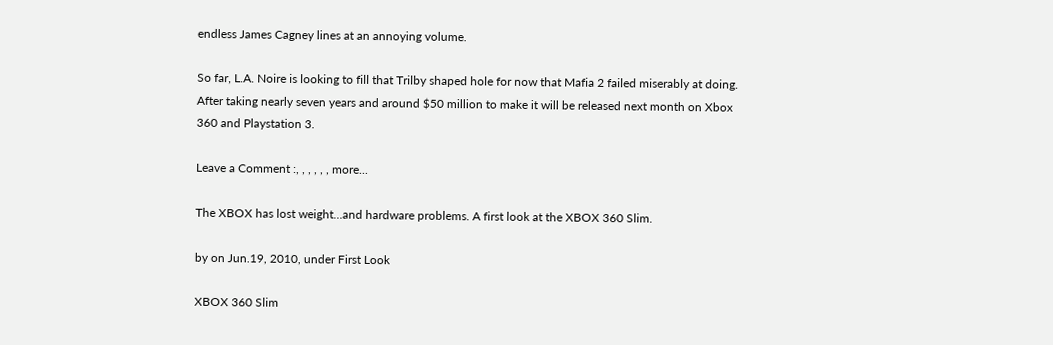endless James Cagney lines at an annoying volume.

So far, L.A. Noire is looking to fill that Trilby shaped hole for now that Mafia 2 failed miserably at doing. After taking nearly seven years and around $50 million to make it will be released next month on Xbox 360 and Playstation 3.

Leave a Comment :, , , , , , more...

The XBOX has lost weight…and hardware problems. A first look at the XBOX 360 Slim.

by on Jun.19, 2010, under First Look

XBOX 360 Slim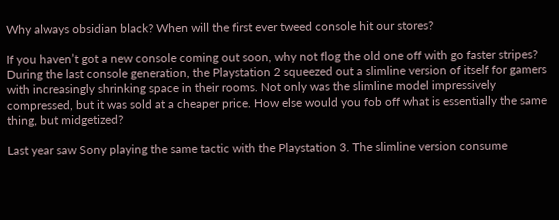Why always obsidian black? When will the first ever tweed console hit our stores?

If you haven’t got a new console coming out soon, why not flog the old one off with go faster stripes? During the last console generation, the Playstation 2 squeezed out a slimline version of itself for gamers with increasingly shrinking space in their rooms. Not only was the slimline model impressively compressed, but it was sold at a cheaper price. How else would you fob off what is essentially the same thing, but midgetized?

Last year saw Sony playing the same tactic with the Playstation 3. The slimline version consume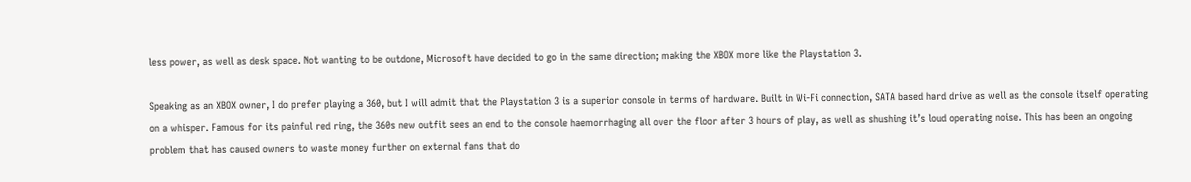less power, as well as desk space. Not wanting to be outdone, Microsoft have decided to go in the same direction; making the XBOX more like the Playstation 3.

Speaking as an XBOX owner, I do prefer playing a 360, but I will admit that the Playstation 3 is a superior console in terms of hardware. Built in Wi-Fi connection, SATA based hard drive as well as the console itself operating on a whisper. Famous for its painful red ring, the 360s new outfit sees an end to the console haemorrhaging all over the floor after 3 hours of play, as well as shushing it’s loud operating noise. This has been an ongoing problem that has caused owners to waste money further on external fans that do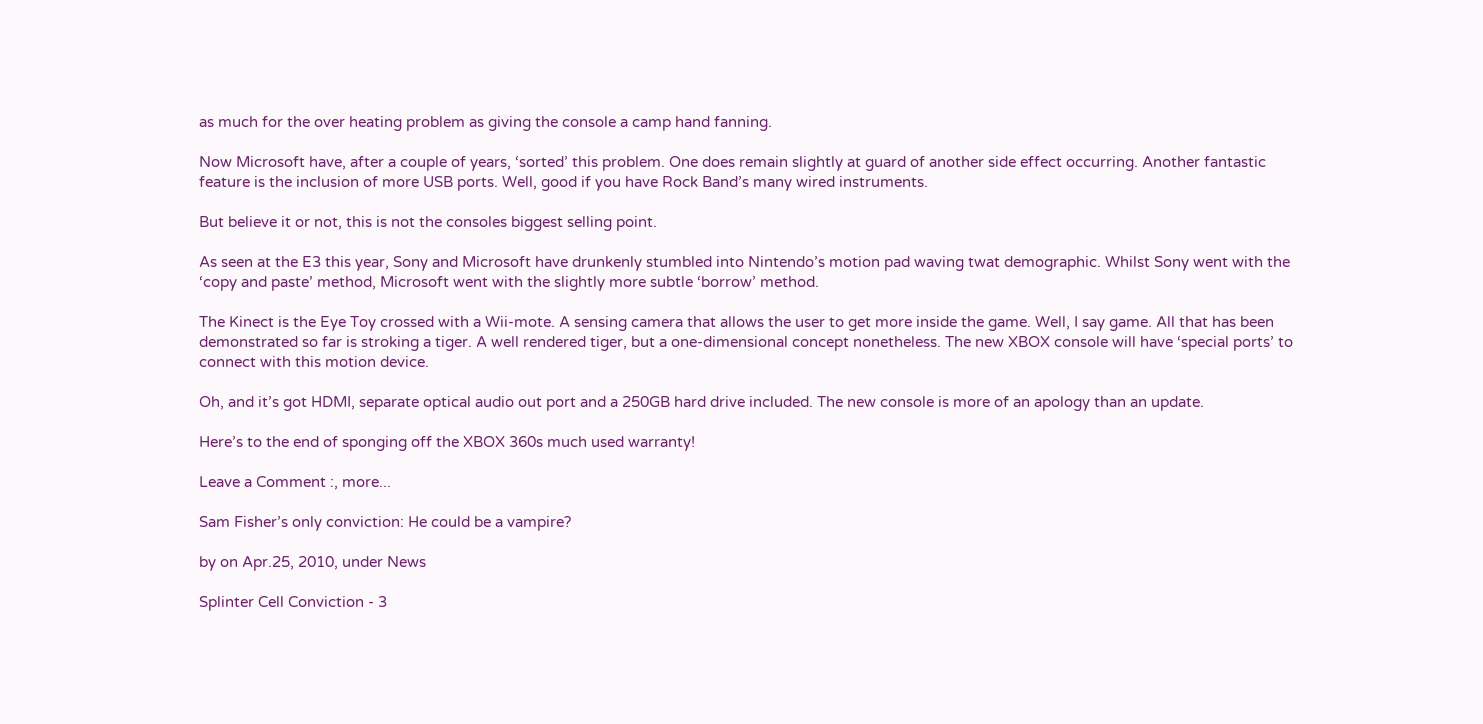as much for the over heating problem as giving the console a camp hand fanning.

Now Microsoft have, after a couple of years, ‘sorted’ this problem. One does remain slightly at guard of another side effect occurring. Another fantastic feature is the inclusion of more USB ports. Well, good if you have Rock Band’s many wired instruments.

But believe it or not, this is not the consoles biggest selling point.

As seen at the E3 this year, Sony and Microsoft have drunkenly stumbled into Nintendo’s motion pad waving twat demographic. Whilst Sony went with the ‘copy and paste’ method, Microsoft went with the slightly more subtle ‘borrow’ method.

The Kinect is the Eye Toy crossed with a Wii-mote. A sensing camera that allows the user to get more inside the game. Well, I say game. All that has been demonstrated so far is stroking a tiger. A well rendered tiger, but a one-dimensional concept nonetheless. The new XBOX console will have ‘special ports’ to connect with this motion device.

Oh, and it’s got HDMI, separate optical audio out port and a 250GB hard drive included. The new console is more of an apology than an update.

Here’s to the end of sponging off the XBOX 360s much used warranty!

Leave a Comment :, more...

Sam Fisher’s only conviction: He could be a vampire?

by on Apr.25, 2010, under News

Splinter Cell Conviction - 3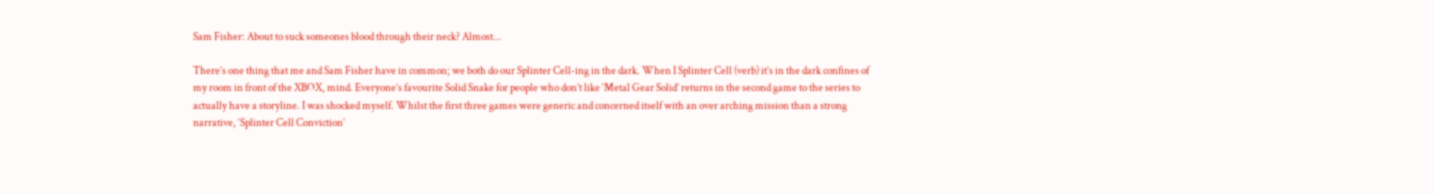Sam Fisher: About to suck someones blood through their neck? Almost...

There’s one thing that me and Sam Fisher have in common; we both do our Splinter Cell-ing in the dark. When I Splinter Cell (verb) it’s in the dark confines of my room in front of the XBOX, mind. Everyone’s favourite Solid Snake for people who don’t like ‘Metal Gear Solid’ returns in the second game to the series to actually have a storyline. I was shocked myself. Whilst the first three games were generic and concerned itself with an over arching mission than a strong narrative, ‘Splinter Cell Conviction’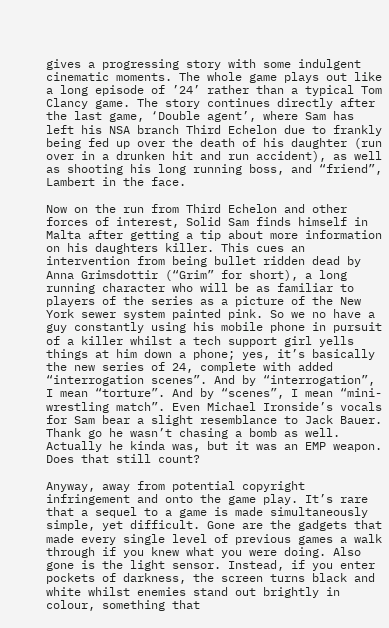gives a progressing story with some indulgent cinematic moments. The whole game plays out like a long episode of ’24’ rather than a typical Tom Clancy game. The story continues directly after the last game, ‘Double agent’, where Sam has left his NSA branch Third Echelon due to frankly being fed up over the death of his daughter (run over in a drunken hit and run accident), as well as shooting his long running boss, and “friend”, Lambert in the face.

Now on the run from Third Echelon and other forces of interest, Solid Sam finds himself in Malta after getting a tip about more information on his daughters killer. This cues an intervention from being bullet ridden dead by Anna Grimsdottir (“Grim” for short), a long running character who will be as familiar to players of the series as a picture of the New York sewer system painted pink. So we no have a guy constantly using his mobile phone in pursuit of a killer whilst a tech support girl yells things at him down a phone; yes, it’s basically the new series of 24, complete with added “interrogation scenes”. And by “interrogation”, I mean “torture”. And by “scenes”, I mean “mini-wrestling match”. Even Michael Ironside’s vocals for Sam bear a slight resemblance to Jack Bauer. Thank go he wasn’t chasing a bomb as well. Actually he kinda was, but it was an EMP weapon. Does that still count?

Anyway, away from potential copyright infringement and onto the game play. It’s rare that a sequel to a game is made simultaneously simple, yet difficult. Gone are the gadgets that made every single level of previous games a walk through if you knew what you were doing. Also gone is the light sensor. Instead, if you enter pockets of darkness, the screen turns black and white whilst enemies stand out brightly in colour, something that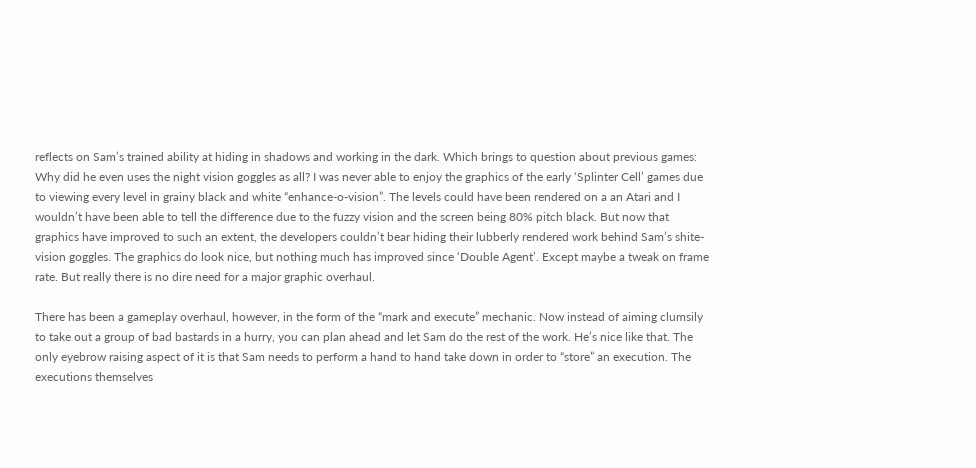reflects on Sam’s trained ability at hiding in shadows and working in the dark. Which brings to question about previous games: Why did he even uses the night vision goggles as all? I was never able to enjoy the graphics of the early ‘Splinter Cell’ games due to viewing every level in grainy black and white “enhance-o-vision”. The levels could have been rendered on a an Atari and I wouldn’t have been able to tell the difference due to the fuzzy vision and the screen being 80% pitch black. But now that graphics have improved to such an extent, the developers couldn’t bear hiding their lubberly rendered work behind Sam’s shite-vision goggles. The graphics do look nice, but nothing much has improved since ‘Double Agent’. Except maybe a tweak on frame rate. But really there is no dire need for a major graphic overhaul.

There has been a gameplay overhaul, however, in the form of the “mark and execute” mechanic. Now instead of aiming clumsily to take out a group of bad bastards in a hurry, you can plan ahead and let Sam do the rest of the work. He’s nice like that. The only eyebrow raising aspect of it is that Sam needs to perform a hand to hand take down in order to “store” an execution. The executions themselves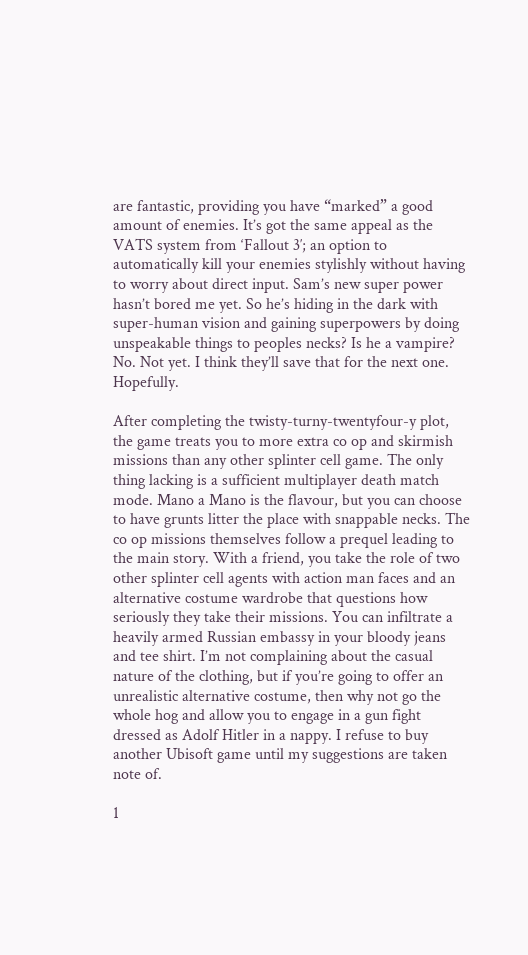are fantastic, providing you have “marked” a good amount of enemies. It’s got the same appeal as the VATS system from ‘Fallout 3′; an option to automatically kill your enemies stylishly without having to worry about direct input. Sam’s new super power hasn’t bored me yet. So he’s hiding in the dark with super-human vision and gaining superpowers by doing unspeakable things to peoples necks? Is he a vampire? No. Not yet. I think they’ll save that for the next one. Hopefully.

After completing the twisty-turny-twentyfour-y plot, the game treats you to more extra co op and skirmish missions than any other splinter cell game. The only thing lacking is a sufficient multiplayer death match mode. Mano a Mano is the flavour, but you can choose to have grunts litter the place with snappable necks. The co op missions themselves follow a prequel leading to the main story. With a friend, you take the role of two other splinter cell agents with action man faces and an alternative costume wardrobe that questions how seriously they take their missions. You can infiltrate a heavily armed Russian embassy in your bloody jeans and tee shirt. I’m not complaining about the casual nature of the clothing, but if you’re going to offer an unrealistic alternative costume, then why not go the whole hog and allow you to engage in a gun fight dressed as Adolf Hitler in a nappy. I refuse to buy another Ubisoft game until my suggestions are taken note of.

1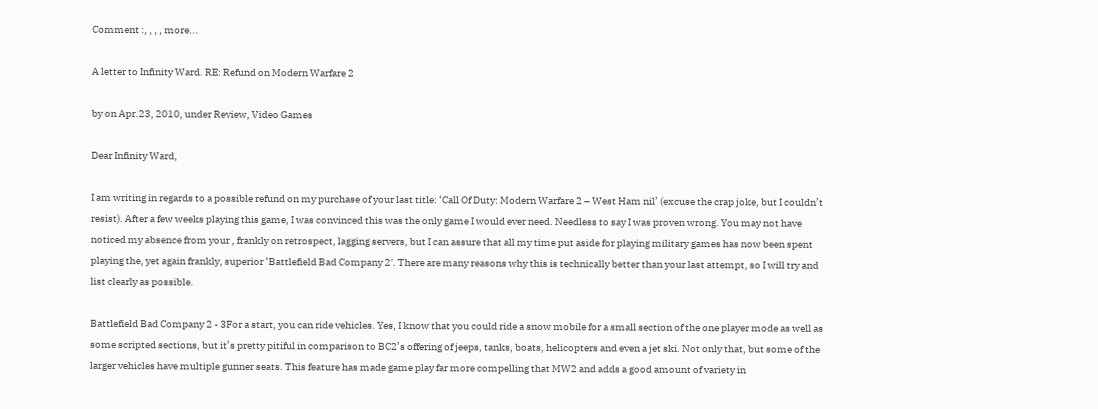Comment :, , , , more...

A letter to Infinity Ward. RE: Refund on Modern Warfare 2

by on Apr.23, 2010, under Review, Video Games

Dear Infinity Ward,

I am writing in regards to a possible refund on my purchase of your last title: ‘Call Of Duty: Modern Warfare 2 – West Ham nil’ (excuse the crap joke, but I couldn’t resist). After a few weeks playing this game, I was convinced this was the only game I would ever need. Needless to say I was proven wrong. You may not have noticed my absence from your , frankly on retrospect, lagging servers, but I can assure that all my time put aside for playing military games has now been spent playing the, yet again frankly, superior ‘Battlefield Bad Company 2′. There are many reasons why this is technically better than your last attempt, so I will try and list clearly as possible.

Battlefield Bad Company 2 - 3For a start, you can ride vehicles. Yes, I know that you could ride a snow mobile for a small section of the one player mode as well as some scripted sections, but it’s pretty pitiful in comparison to BC2’s offering of jeeps, tanks, boats, helicopters and even a jet ski. Not only that, but some of the larger vehicles have multiple gunner seats. This feature has made game play far more compelling that MW2 and adds a good amount of variety in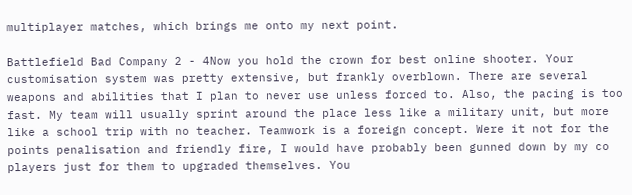multiplayer matches, which brings me onto my next point.

Battlefield Bad Company 2 - 4Now you hold the crown for best online shooter. Your customisation system was pretty extensive, but frankly overblown. There are several weapons and abilities that I plan to never use unless forced to. Also, the pacing is too fast. My team will usually sprint around the place less like a military unit, but more like a school trip with no teacher. Teamwork is a foreign concept. Were it not for the points penalisation and friendly fire, I would have probably been gunned down by my co players just for them to upgraded themselves. You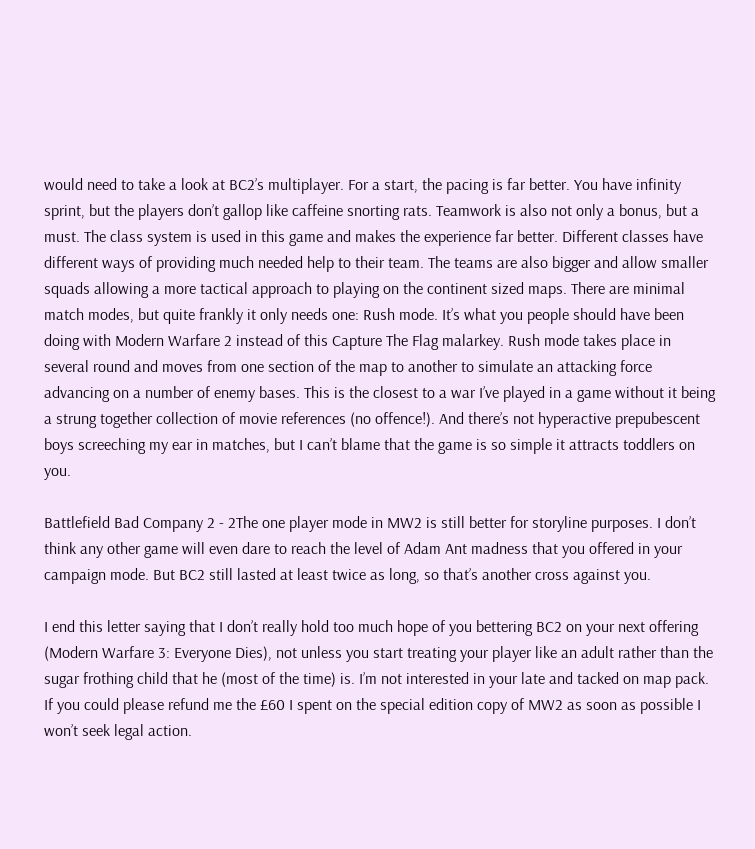would need to take a look at BC2’s multiplayer. For a start, the pacing is far better. You have infinity sprint, but the players don’t gallop like caffeine snorting rats. Teamwork is also not only a bonus, but a must. The class system is used in this game and makes the experience far better. Different classes have different ways of providing much needed help to their team. The teams are also bigger and allow smaller squads allowing a more tactical approach to playing on the continent sized maps. There are minimal match modes, but quite frankly it only needs one: Rush mode. It’s what you people should have been doing with Modern Warfare 2 instead of this Capture The Flag malarkey. Rush mode takes place in several round and moves from one section of the map to another to simulate an attacking force advancing on a number of enemy bases. This is the closest to a war I’ve played in a game without it being a strung together collection of movie references (no offence!). And there’s not hyperactive prepubescent boys screeching my ear in matches, but I can’t blame that the game is so simple it attracts toddlers on you.

Battlefield Bad Company 2 - 2The one player mode in MW2 is still better for storyline purposes. I don’t think any other game will even dare to reach the level of Adam Ant madness that you offered in your campaign mode. But BC2 still lasted at least twice as long, so that’s another cross against you.

I end this letter saying that I don’t really hold too much hope of you bettering BC2 on your next offering (Modern Warfare 3: Everyone Dies), not unless you start treating your player like an adult rather than the sugar frothing child that he (most of the time) is. I’m not interested in your late and tacked on map pack. If you could please refund me the £60 I spent on the special edition copy of MW2 as soon as possible I won’t seek legal action.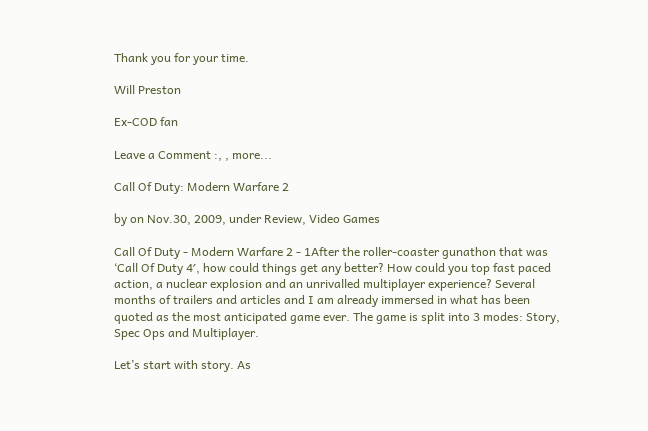Thank you for your time.

Will Preston

Ex-COD fan

Leave a Comment :, , more...

Call Of Duty: Modern Warfare 2

by on Nov.30, 2009, under Review, Video Games

Call Of Duty - Modern Warfare 2 - 1After the roller-coaster gunathon that was ‘Call Of Duty 4′, how could things get any better? How could you top fast paced action, a nuclear explosion and an unrivalled multiplayer experience? Several months of trailers and articles and I am already immersed in what has been quoted as the most anticipated game ever. The game is split into 3 modes: Story, Spec Ops and Multiplayer.

Let’s start with story. As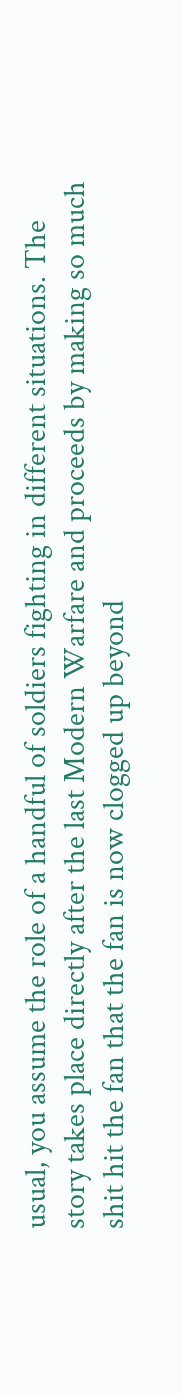usual, you assume the role of a handful of soldiers fighting in different situations. The story takes place directly after the last Modern Warfare and proceeds by making so much shit hit the fan that the fan is now clogged up beyond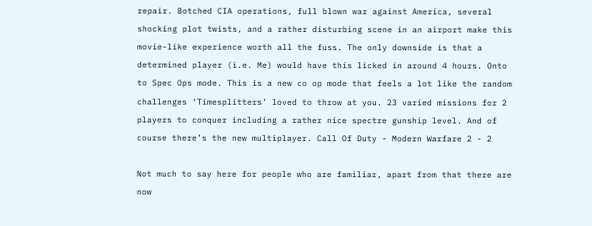repair. Botched CIA operations, full blown war against America, several shocking plot twists, and a rather disturbing scene in an airport make this movie-like experience worth all the fuss. The only downside is that a determined player (i.e. Me) would have this licked in around 4 hours. Onto to Spec Ops mode. This is a new co op mode that feels a lot like the random challenges ‘Timesplitters’ loved to throw at you. 23 varied missions for 2 players to conquer including a rather nice spectre gunship level. And of course there’s the new multiplayer. Call Of Duty - Modern Warfare 2 - 2

Not much to say here for people who are familiar, apart from that there are now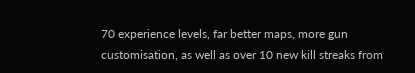70 experience levels, far better maps, more gun customisation, as well as over 10 new kill streaks from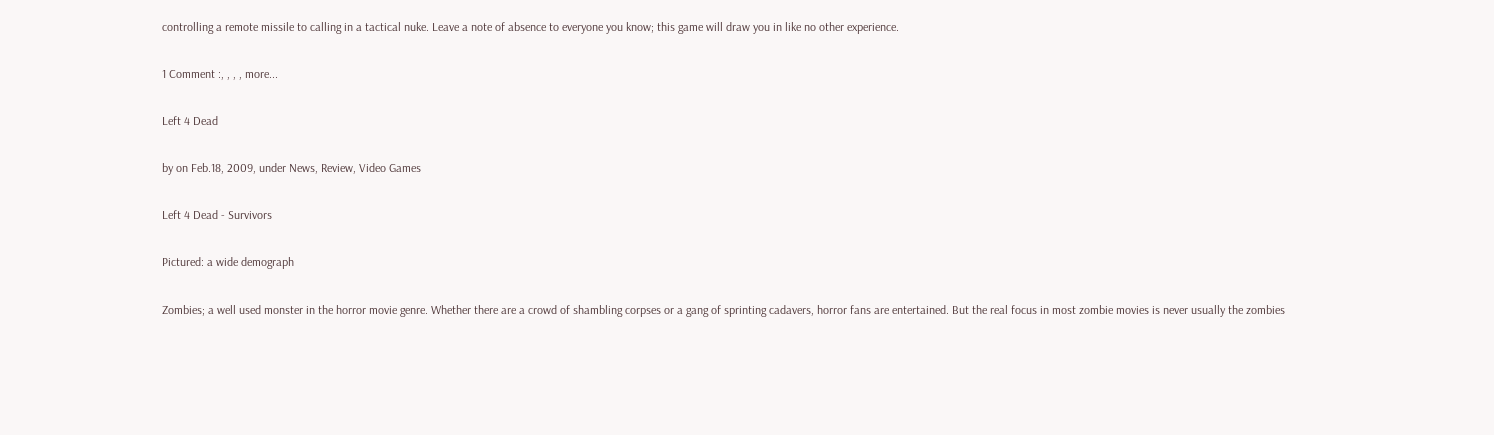controlling a remote missile to calling in a tactical nuke. Leave a note of absence to everyone you know; this game will draw you in like no other experience.

1 Comment :, , , , more...

Left 4 Dead

by on Feb.18, 2009, under News, Review, Video Games

Left 4 Dead - Survivors

Pictured: a wide demograph

Zombies; a well used monster in the horror movie genre. Whether there are a crowd of shambling corpses or a gang of sprinting cadavers, horror fans are entertained. But the real focus in most zombie movies is never usually the zombies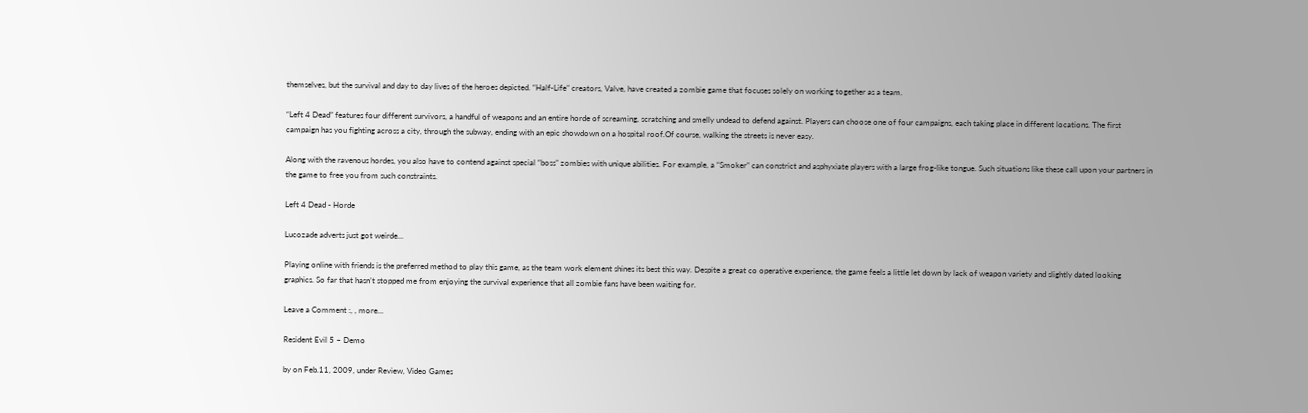themselves, but the survival and day to day lives of the heroes depicted. “Half-Life” creators, Valve, have created a zombie game that focuses solely on working together as a team.

“Left 4 Dead” features four different survivors, a handful of weapons and an entire horde of screaming, scratching and smelly undead to defend against. Players can choose one of four campaigns, each taking place in different locations. The first campaign has you fighting across a city, through the subway, ending with an epic showdown on a hospital roof.Of course, walking the streets is never easy.

Along with the ravenous hordes, you also have to contend against special “boss” zombies with unique abilities. For example, a “Smoker” can constrict and asphyxiate players with a large frog-like tongue. Such situations like these call upon your partners in the game to free you from such constraints.

Left 4 Dead - Horde

Lucozade adverts just got weirde...

Playing online with friends is the preferred method to play this game, as the team work element shines its best this way. Despite a great co operative experience, the game feels a little let down by lack of weapon variety and slightly dated looking graphics. So far that hasn’t stopped me from enjoying the survival experience that all zombie fans have been waiting for.

Leave a Comment :, , more...

Resident Evil 5 – Demo

by on Feb.11, 2009, under Review, Video Games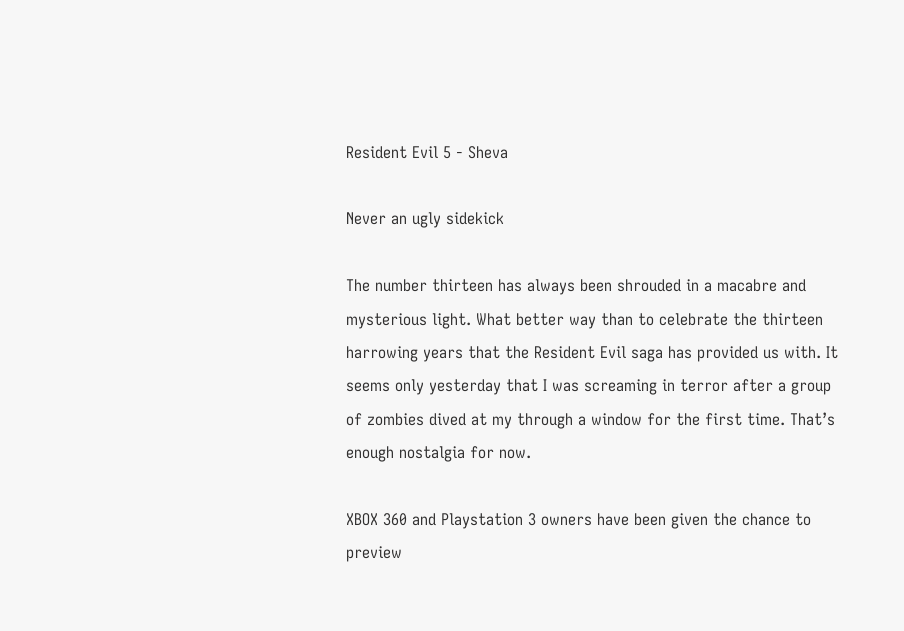Resident Evil 5 - Sheva

Never an ugly sidekick

The number thirteen has always been shrouded in a macabre and mysterious light. What better way than to celebrate the thirteen harrowing years that the Resident Evil saga has provided us with. It seems only yesterday that I was screaming in terror after a group of zombies dived at my through a window for the first time. That’s enough nostalgia for now.

XBOX 360 and Playstation 3 owners have been given the chance to preview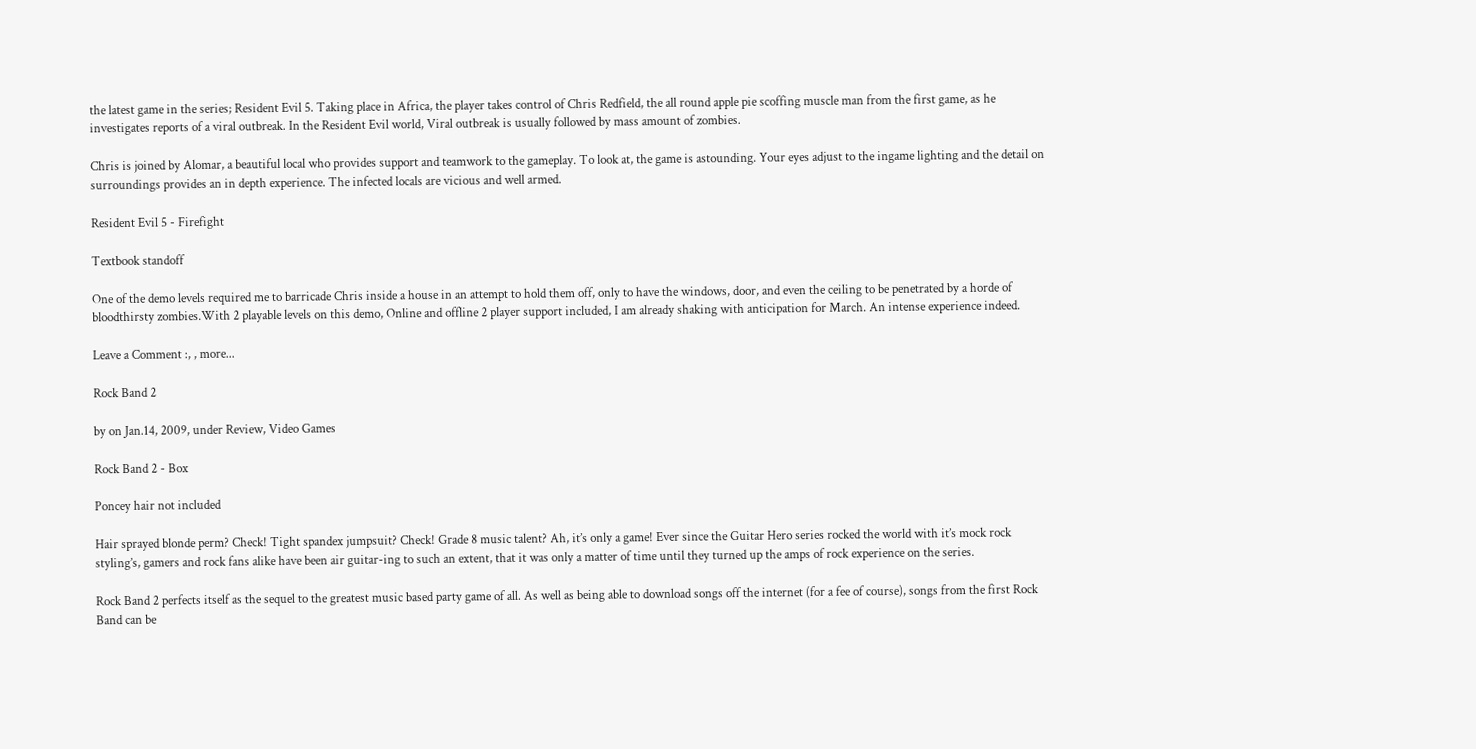the latest game in the series; Resident Evil 5. Taking place in Africa, the player takes control of Chris Redfield, the all round apple pie scoffing muscle man from the first game, as he investigates reports of a viral outbreak. In the Resident Evil world, Viral outbreak is usually followed by mass amount of zombies.

Chris is joined by Alomar, a beautiful local who provides support and teamwork to the gameplay. To look at, the game is astounding. Your eyes adjust to the ingame lighting and the detail on surroundings provides an in depth experience. The infected locals are vicious and well armed.

Resident Evil 5 - Firefight

Textbook standoff

One of the demo levels required me to barricade Chris inside a house in an attempt to hold them off, only to have the windows, door, and even the ceiling to be penetrated by a horde of bloodthirsty zombies.With 2 playable levels on this demo, Online and offline 2 player support included, I am already shaking with anticipation for March. An intense experience indeed.

Leave a Comment :, , more...

Rock Band 2

by on Jan.14, 2009, under Review, Video Games

Rock Band 2 - Box

Poncey hair not included

Hair sprayed blonde perm? Check! Tight spandex jumpsuit? Check! Grade 8 music talent? Ah, it’s only a game! Ever since the Guitar Hero series rocked the world with it’s mock rock styling’s, gamers and rock fans alike have been air guitar-ing to such an extent, that it was only a matter of time until they turned up the amps of rock experience on the series.

Rock Band 2 perfects itself as the sequel to the greatest music based party game of all. As well as being able to download songs off the internet (for a fee of course), songs from the first Rock Band can be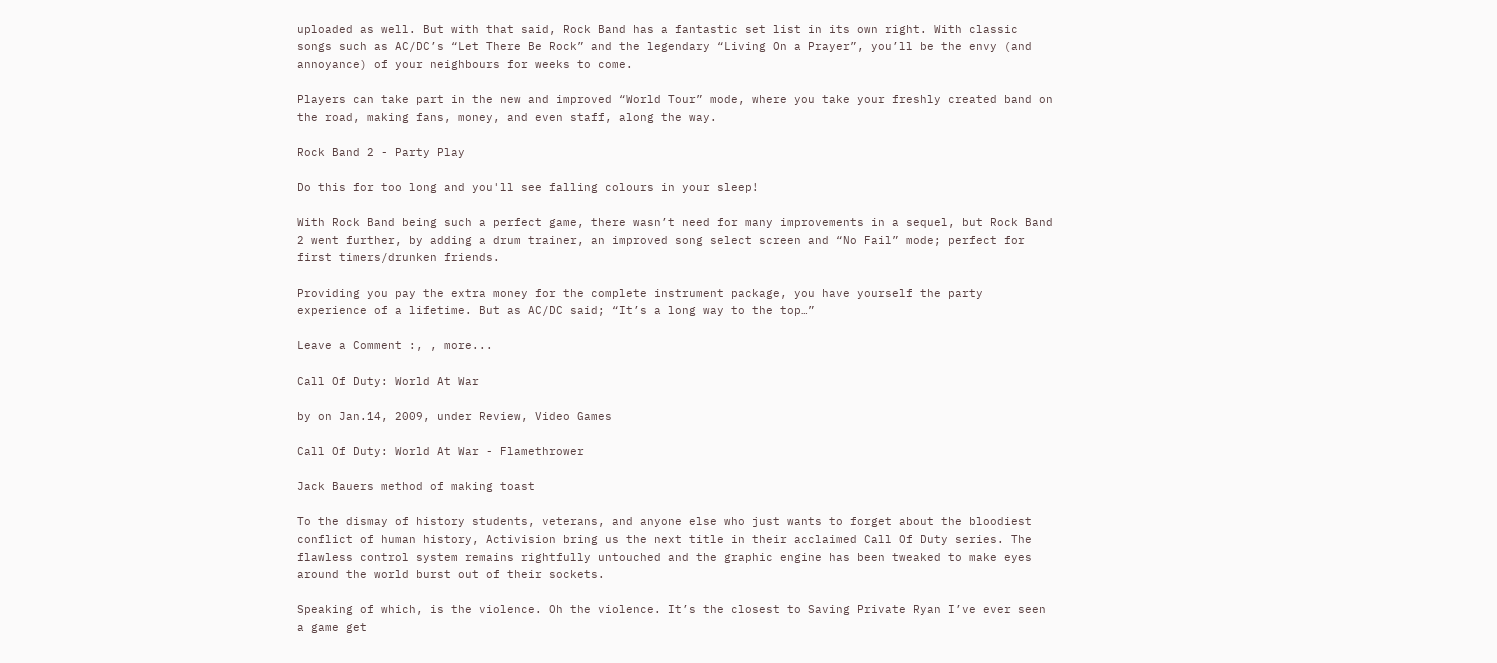uploaded as well. But with that said, Rock Band has a fantastic set list in its own right. With classic songs such as AC/DC’s “Let There Be Rock” and the legendary “Living On a Prayer”, you’ll be the envy (and annoyance) of your neighbours for weeks to come.

Players can take part in the new and improved “World Tour” mode, where you take your freshly created band on the road, making fans, money, and even staff, along the way.

Rock Band 2 - Party Play

Do this for too long and you'll see falling colours in your sleep!

With Rock Band being such a perfect game, there wasn’t need for many improvements in a sequel, but Rock Band 2 went further, by adding a drum trainer, an improved song select screen and “No Fail” mode; perfect for first timers/drunken friends.

Providing you pay the extra money for the complete instrument package, you have yourself the party experience of a lifetime. But as AC/DC said; “It’s a long way to the top…”

Leave a Comment :, , more...

Call Of Duty: World At War

by on Jan.14, 2009, under Review, Video Games

Call Of Duty: World At War - Flamethrower

Jack Bauers method of making toast

To the dismay of history students, veterans, and anyone else who just wants to forget about the bloodiest conflict of human history, Activision bring us the next title in their acclaimed Call Of Duty series. The flawless control system remains rightfully untouched and the graphic engine has been tweaked to make eyes around the world burst out of their sockets.

Speaking of which, is the violence. Oh the violence. It’s the closest to Saving Private Ryan I’ve ever seen a game get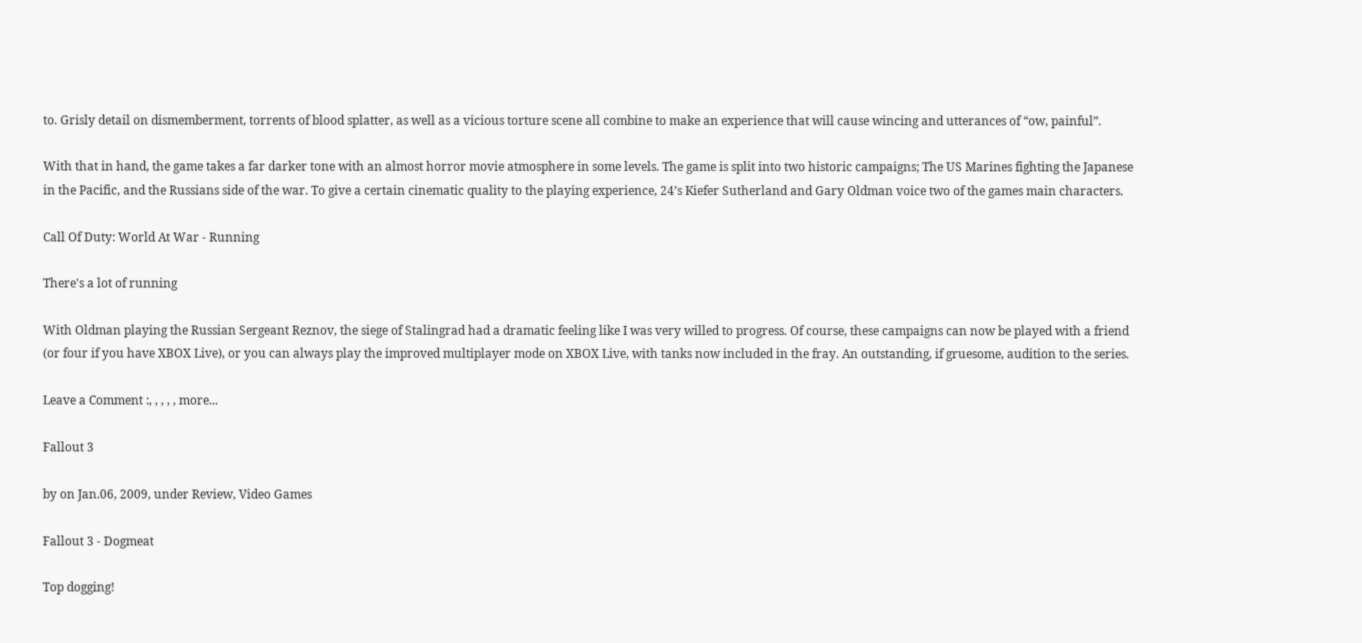to. Grisly detail on dismemberment, torrents of blood splatter, as well as a vicious torture scene all combine to make an experience that will cause wincing and utterances of “ow, painful”.

With that in hand, the game takes a far darker tone with an almost horror movie atmosphere in some levels. The game is split into two historic campaigns; The US Marines fighting the Japanese in the Pacific, and the Russians side of the war. To give a certain cinematic quality to the playing experience, 24’s Kiefer Sutherland and Gary Oldman voice two of the games main characters.

Call Of Duty: World At War - Running

There's a lot of running

With Oldman playing the Russian Sergeant Reznov, the siege of Stalingrad had a dramatic feeling like I was very willed to progress. Of course, these campaigns can now be played with a friend (or four if you have XBOX Live), or you can always play the improved multiplayer mode on XBOX Live, with tanks now included in the fray. An outstanding, if gruesome, audition to the series.

Leave a Comment :, , , , , more...

Fallout 3

by on Jan.06, 2009, under Review, Video Games

Fallout 3 - Dogmeat

Top dogging!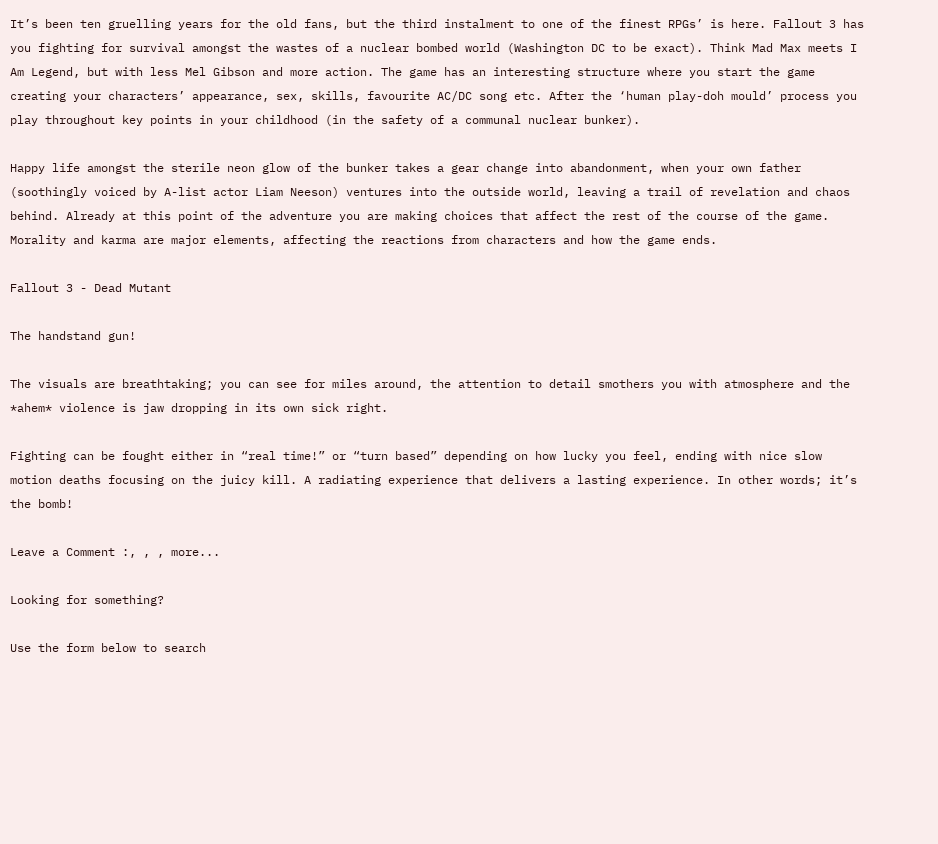It’s been ten gruelling years for the old fans, but the third instalment to one of the finest RPGs’ is here. Fallout 3 has you fighting for survival amongst the wastes of a nuclear bombed world (Washington DC to be exact). Think Mad Max meets I Am Legend, but with less Mel Gibson and more action. The game has an interesting structure where you start the game creating your characters’ appearance, sex, skills, favourite AC/DC song etc. After the ‘human play-doh mould’ process you play throughout key points in your childhood (in the safety of a communal nuclear bunker).

Happy life amongst the sterile neon glow of the bunker takes a gear change into abandonment, when your own father (soothingly voiced by A-list actor Liam Neeson) ventures into the outside world, leaving a trail of revelation and chaos behind. Already at this point of the adventure you are making choices that affect the rest of the course of the game. Morality and karma are major elements, affecting the reactions from characters and how the game ends.

Fallout 3 - Dead Mutant

The handstand gun!

The visuals are breathtaking; you can see for miles around, the attention to detail smothers you with atmosphere and the *ahem* violence is jaw dropping in its own sick right.

Fighting can be fought either in “real time!” or “turn based” depending on how lucky you feel, ending with nice slow motion deaths focusing on the juicy kill. A radiating experience that delivers a lasting experience. In other words; it’s the bomb!

Leave a Comment :, , , more...

Looking for something?

Use the form below to search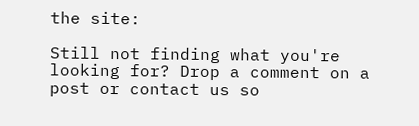the site:

Still not finding what you're looking for? Drop a comment on a post or contact us so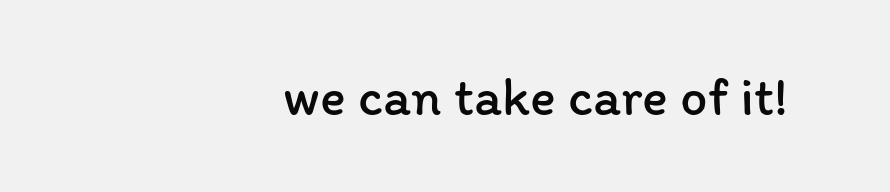we can take care of it!